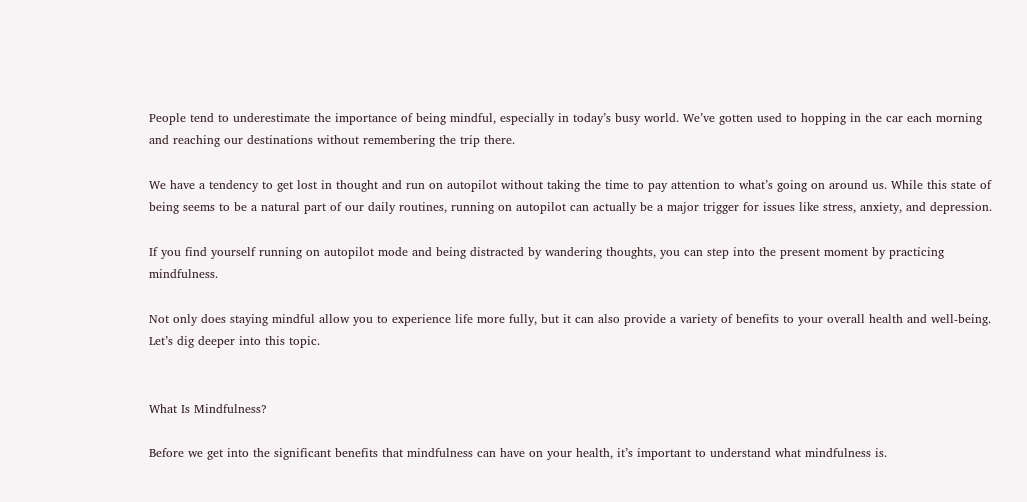People tend to underestimate the importance of being mindful, especially in today’s busy world. We’ve gotten used to hopping in the car each morning and reaching our destinations without remembering the trip there.

We have a tendency to get lost in thought and run on autopilot without taking the time to pay attention to what’s going on around us. While this state of being seems to be a natural part of our daily routines, running on autopilot can actually be a major trigger for issues like stress, anxiety, and depression.

If you find yourself running on autopilot mode and being distracted by wandering thoughts, you can step into the present moment by practicing mindfulness.

Not only does staying mindful allow you to experience life more fully, but it can also provide a variety of benefits to your overall health and well-being. Let’s dig deeper into this topic.


What Is Mindfulness?

Before we get into the significant benefits that mindfulness can have on your health, it’s important to understand what mindfulness is.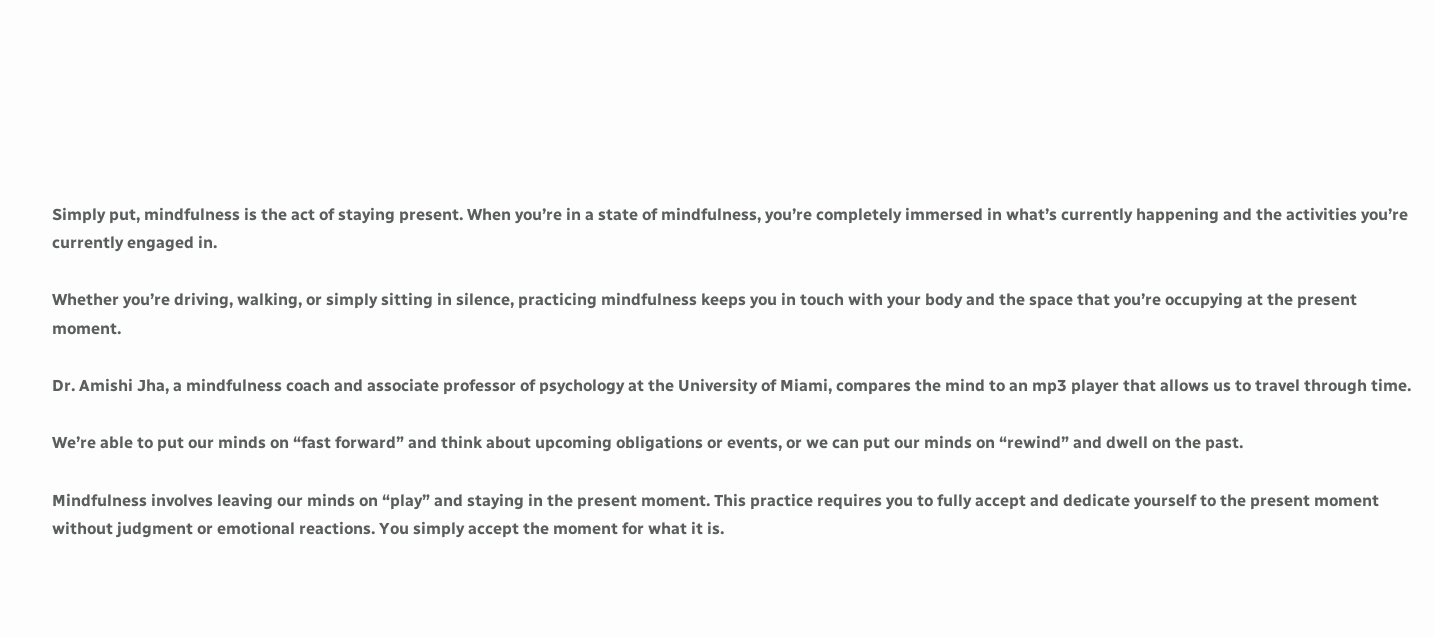Simply put, mindfulness is the act of staying present. When you’re in a state of mindfulness, you’re completely immersed in what’s currently happening and the activities you’re currently engaged in.

Whether you’re driving, walking, or simply sitting in silence, practicing mindfulness keeps you in touch with your body and the space that you’re occupying at the present moment.

Dr. Amishi Jha, a mindfulness coach and associate professor of psychology at the University of Miami, compares the mind to an mp3 player that allows us to travel through time.

We’re able to put our minds on “fast forward” and think about upcoming obligations or events, or we can put our minds on “rewind” and dwell on the past.

Mindfulness involves leaving our minds on “play” and staying in the present moment. This practice requires you to fully accept and dedicate yourself to the present moment without judgment or emotional reactions. You simply accept the moment for what it is.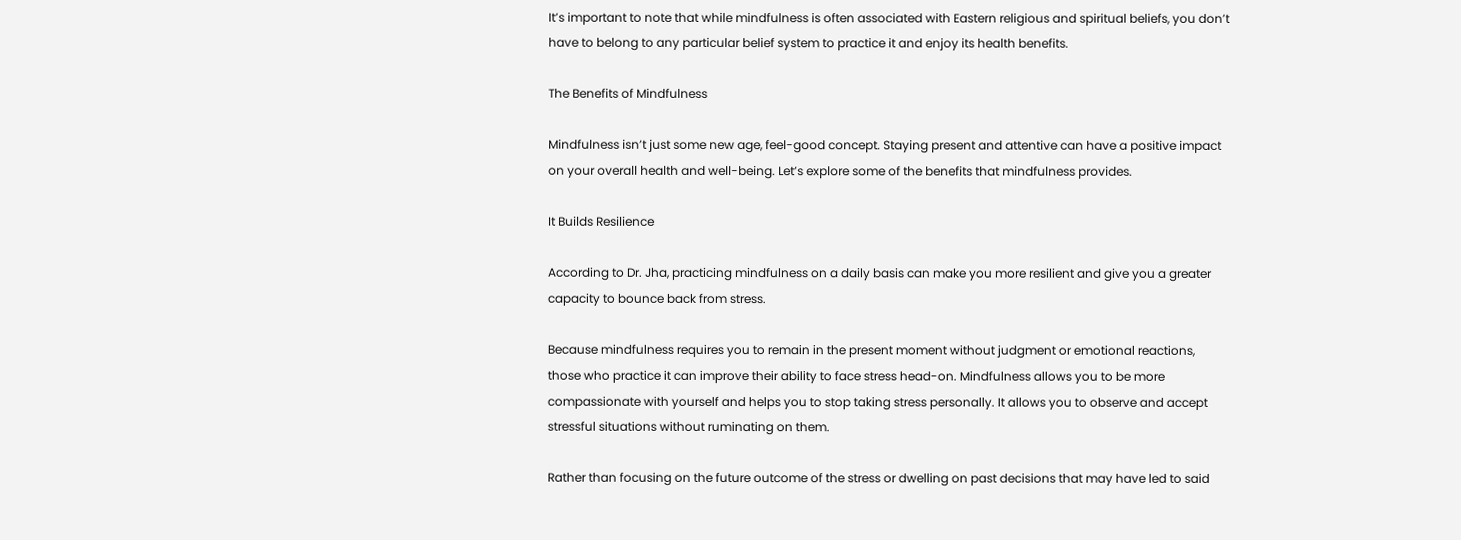It’s important to note that while mindfulness is often associated with Eastern religious and spiritual beliefs, you don’t have to belong to any particular belief system to practice it and enjoy its health benefits.

The Benefits of Mindfulness

Mindfulness isn’t just some new age, feel-good concept. Staying present and attentive can have a positive impact on your overall health and well-being. Let’s explore some of the benefits that mindfulness provides.

It Builds Resilience

According to Dr. Jha, practicing mindfulness on a daily basis can make you more resilient and give you a greater capacity to bounce back from stress.

Because mindfulness requires you to remain in the present moment without judgment or emotional reactions, those who practice it can improve their ability to face stress head-on. Mindfulness allows you to be more compassionate with yourself and helps you to stop taking stress personally. It allows you to observe and accept stressful situations without ruminating on them.

Rather than focusing on the future outcome of the stress or dwelling on past decisions that may have led to said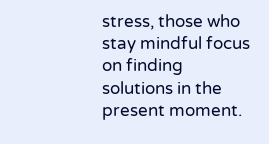stress, those who stay mindful focus on finding solutions in the present moment.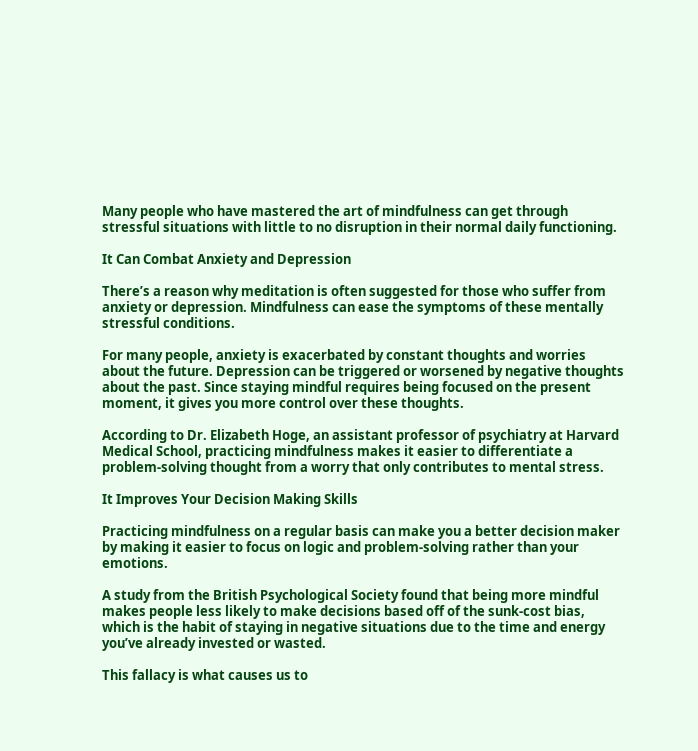Many people who have mastered the art of mindfulness can get through stressful situations with little to no disruption in their normal daily functioning.

It Can Combat Anxiety and Depression

There’s a reason why meditation is often suggested for those who suffer from anxiety or depression. Mindfulness can ease the symptoms of these mentally stressful conditions.

For many people, anxiety is exacerbated by constant thoughts and worries about the future. Depression can be triggered or worsened by negative thoughts about the past. Since staying mindful requires being focused on the present moment, it gives you more control over these thoughts.

According to Dr. Elizabeth Hoge, an assistant professor of psychiatry at Harvard Medical School, practicing mindfulness makes it easier to differentiate a problem-solving thought from a worry that only contributes to mental stress.

It Improves Your Decision Making Skills

Practicing mindfulness on a regular basis can make you a better decision maker by making it easier to focus on logic and problem-solving rather than your emotions.

A study from the British Psychological Society found that being more mindful makes people less likely to make decisions based off of the sunk-cost bias, which is the habit of staying in negative situations due to the time and energy you’ve already invested or wasted.

This fallacy is what causes us to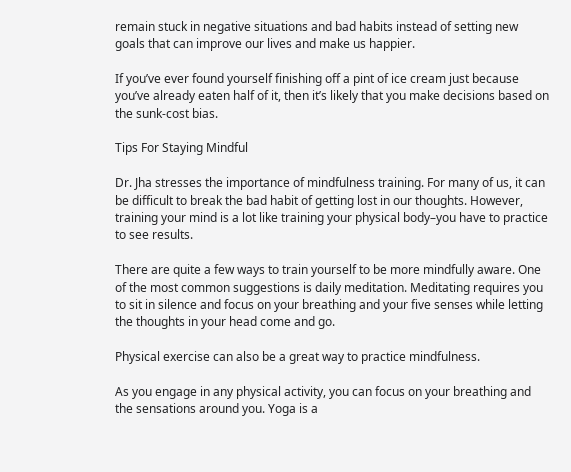remain stuck in negative situations and bad habits instead of setting new goals that can improve our lives and make us happier.

If you’ve ever found yourself finishing off a pint of ice cream just because you’ve already eaten half of it, then it’s likely that you make decisions based on the sunk-cost bias.

Tips For Staying Mindful

Dr. Jha stresses the importance of mindfulness training. For many of us, it can be difficult to break the bad habit of getting lost in our thoughts. However, training your mind is a lot like training your physical body–you have to practice to see results.

There are quite a few ways to train yourself to be more mindfully aware. One of the most common suggestions is daily meditation. Meditating requires you to sit in silence and focus on your breathing and your five senses while letting the thoughts in your head come and go.

Physical exercise can also be a great way to practice mindfulness.

As you engage in any physical activity, you can focus on your breathing and the sensations around you. Yoga is a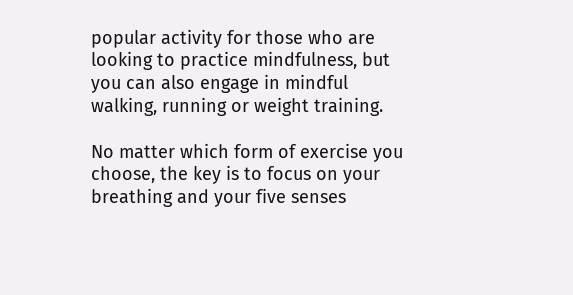popular activity for those who are looking to practice mindfulness, but you can also engage in mindful walking, running or weight training.

No matter which form of exercise you choose, the key is to focus on your breathing and your five senses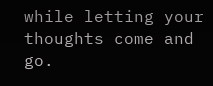while letting your thoughts come and go.